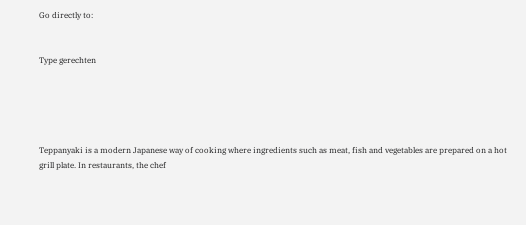Go directly to:


Type gerechten





Teppanyaki is a modern Japanese way of cooking where ingredients such as meat, fish and vegetables are prepared on a hot grill plate. In restaurants, the chef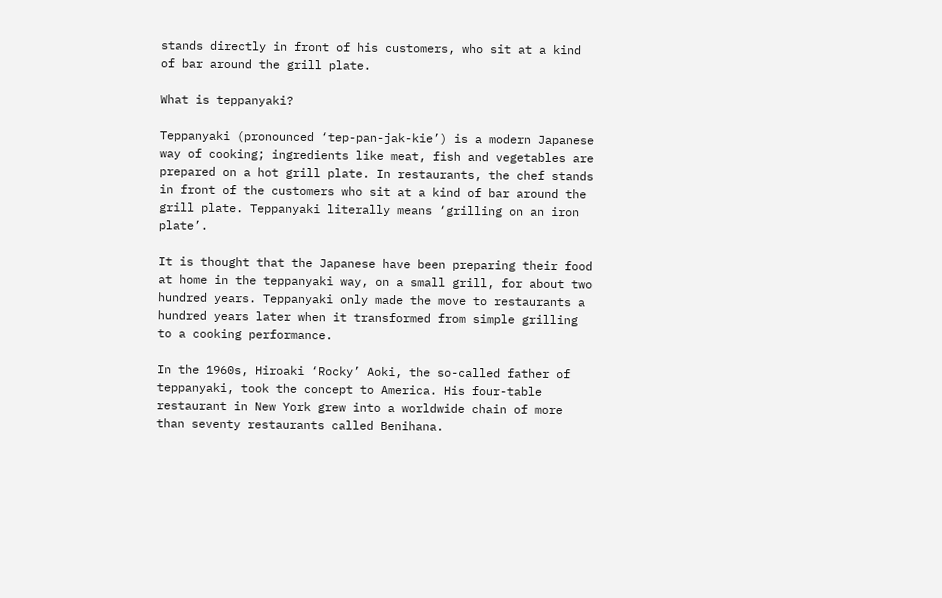stands directly in front of his customers, who sit at a kind of bar around the grill plate.

What is teppanyaki?

Teppanyaki (pronounced ‘tep-pan-jak-kie’) is a modern Japanese way of cooking; ingredients like meat, fish and vegetables are prepared on a hot grill plate. In restaurants, the chef stands in front of the customers who sit at a kind of bar around the grill plate. Teppanyaki literally means ‘grilling on an iron plate’.

It is thought that the Japanese have been preparing their food at home in the teppanyaki way, on a small grill, for about two hundred years. Teppanyaki only made the move to restaurants a hundred years later when it transformed from simple grilling to a cooking performance.

In the 1960s, Hiroaki ‘Rocky’ Aoki, the so-called father of teppanyaki, took the concept to America. His four-table restaurant in New York grew into a worldwide chain of more than seventy restaurants called Benihana.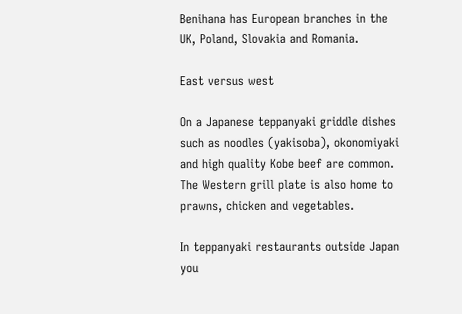Benihana has European branches in the UK, Poland, Slovakia and Romania.

East versus west

On a Japanese teppanyaki griddle dishes such as noodles (yakisoba), okonomiyaki and high quality Kobe beef are common. The Western grill plate is also home to prawns, chicken and vegetables.

In teppanyaki restaurants outside Japan you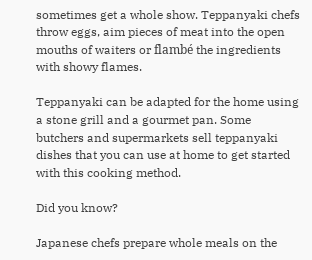sometimes get a whole show. Teppanyaki chefs throw eggs, aim pieces of meat into the open mouths of waiters or flambé the ingredients with showy flames.

Teppanyaki can be adapted for the home using a stone grill and a gourmet pan. Some butchers and supermarkets sell teppanyaki dishes that you can use at home to get started with this cooking method.

Did you know?

Japanese chefs prepare whole meals on the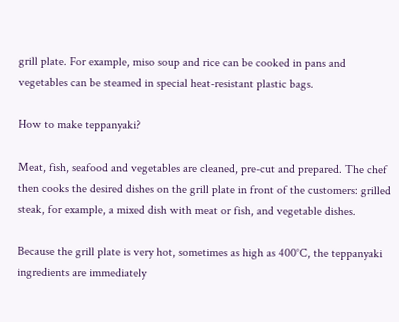grill plate. For example, miso soup and rice can be cooked in pans and vegetables can be steamed in special heat-resistant plastic bags.

How to make teppanyaki?

Meat, fish, seafood and vegetables are cleaned, pre-cut and prepared. The chef then cooks the desired dishes on the grill plate in front of the customers: grilled steak, for example, a mixed dish with meat or fish, and vegetable dishes.

Because the grill plate is very hot, sometimes as high as 400°C, the teppanyaki ingredients are immediately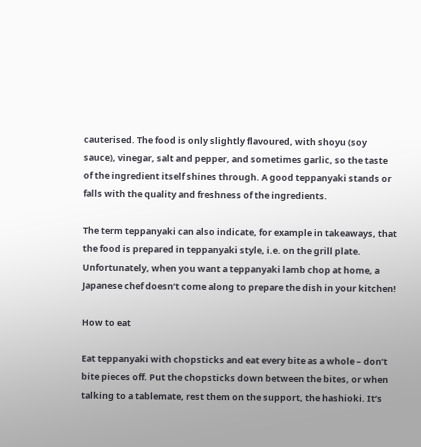cauterised. The food is only slightly flavoured, with shoyu (soy sauce), vinegar, salt and pepper, and sometimes garlic, so the taste of the ingredient itself shines through. A good teppanyaki stands or falls with the quality and freshness of the ingredients.

The term teppanyaki can also indicate, for example in takeaways, that the food is prepared in teppanyaki style, i.e. on the grill plate. Unfortunately, when you want a teppanyaki lamb chop at home, a Japanese chef doesn’t come along to prepare the dish in your kitchen!

How to eat

Eat teppanyaki with chopsticks and eat every bite as a whole – don’t bite pieces off. Put the chopsticks down between the bites, or when talking to a tablemate, rest them on the support, the hashioki. It’s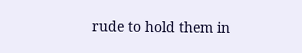rude to hold them in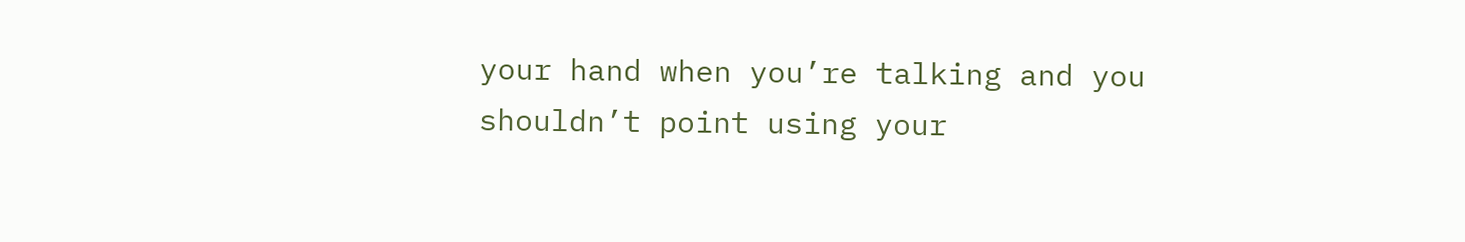your hand when you’re talking and you shouldn’t point using your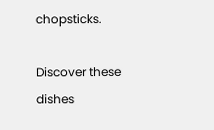chopsticks.

Discover these dishes